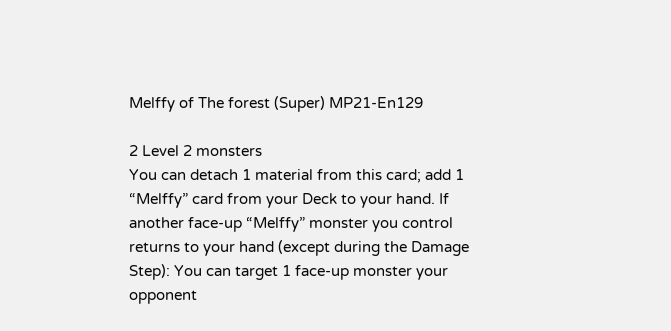Melffy of The forest (Super) MP21-En129

2 Level 2 monsters
You can detach 1 material from this card; add 1 “Melffy” card from your Deck to your hand. If another face-up “Melffy” monster you control returns to your hand (except during the Damage Step): You can target 1 face-up monster your opponent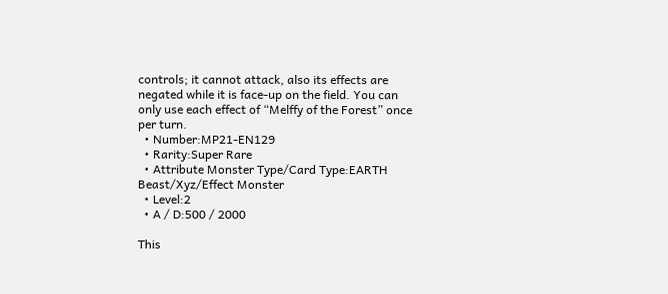controls; it cannot attack, also its effects are negated while it is face-up on the field. You can only use each effect of “Melffy of the Forest” once per turn.
  • Number:MP21-EN129
  • Rarity:Super Rare
  • Attribute Monster Type/Card Type:EARTH Beast/Xyz/Effect Monster
  • Level:2
  • A / D:500 / 2000

This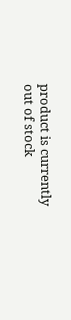product is currently out of stock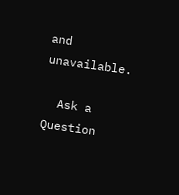and unavailable.

  Ask a Question